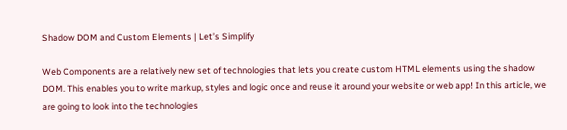Shadow DOM and Custom Elements | Let’s Simplify

Web Components are a relatively new set of technologies that lets you create custom HTML elements using the shadow DOM. This enables you to write markup, styles and logic once and reuse it around your website or web app! In this article, we are going to look into the technologies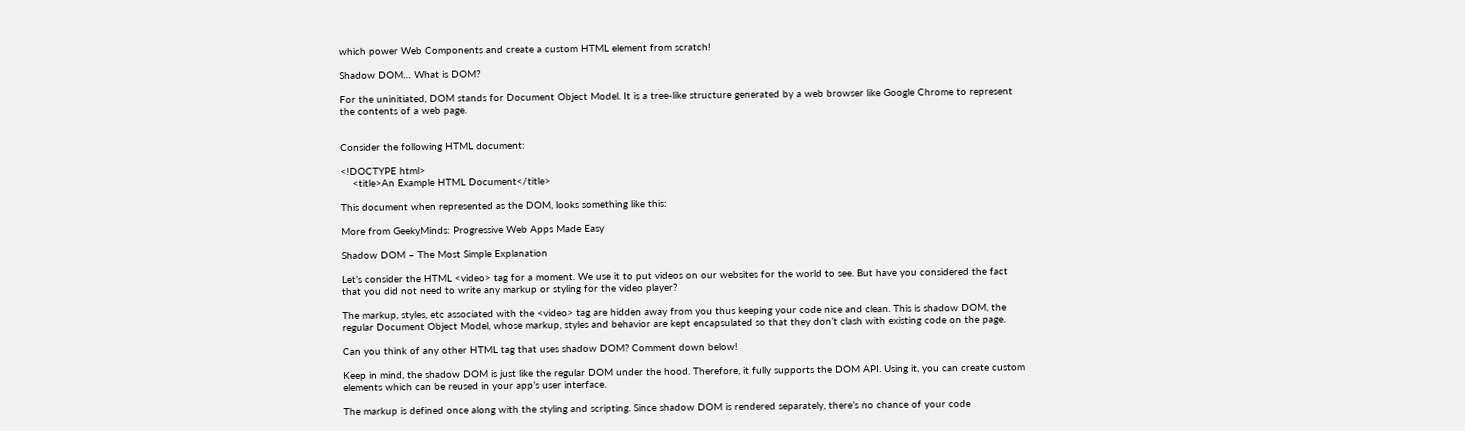which power Web Components and create a custom HTML element from scratch!

Shadow DOM… What is DOM?

For the uninitiated, DOM stands for Document Object Model. It is a tree-like structure generated by a web browser like Google Chrome to represent the contents of a web page.


Consider the following HTML document:

<!DOCTYPE html>
    <title>An Example HTML Document</title>

This document when represented as the DOM, looks something like this:

More from GeekyMinds: Progressive Web Apps Made Easy

Shadow DOM – The Most Simple Explanation

Let’s consider the HTML <video> tag for a moment. We use it to put videos on our websites for the world to see. But have you considered the fact that you did not need to write any markup or styling for the video player?

The markup, styles, etc associated with the <video> tag are hidden away from you thus keeping your code nice and clean. This is shadow DOM, the regular Document Object Model, whose markup, styles and behavior are kept encapsulated so that they don’t clash with existing code on the page.

Can you think of any other HTML tag that uses shadow DOM? Comment down below!

Keep in mind, the shadow DOM is just like the regular DOM under the hood. Therefore, it fully supports the DOM API. Using it, you can create custom elements which can be reused in your app’s user interface.

The markup is defined once along with the styling and scripting. Since shadow DOM is rendered separately, there’s no chance of your code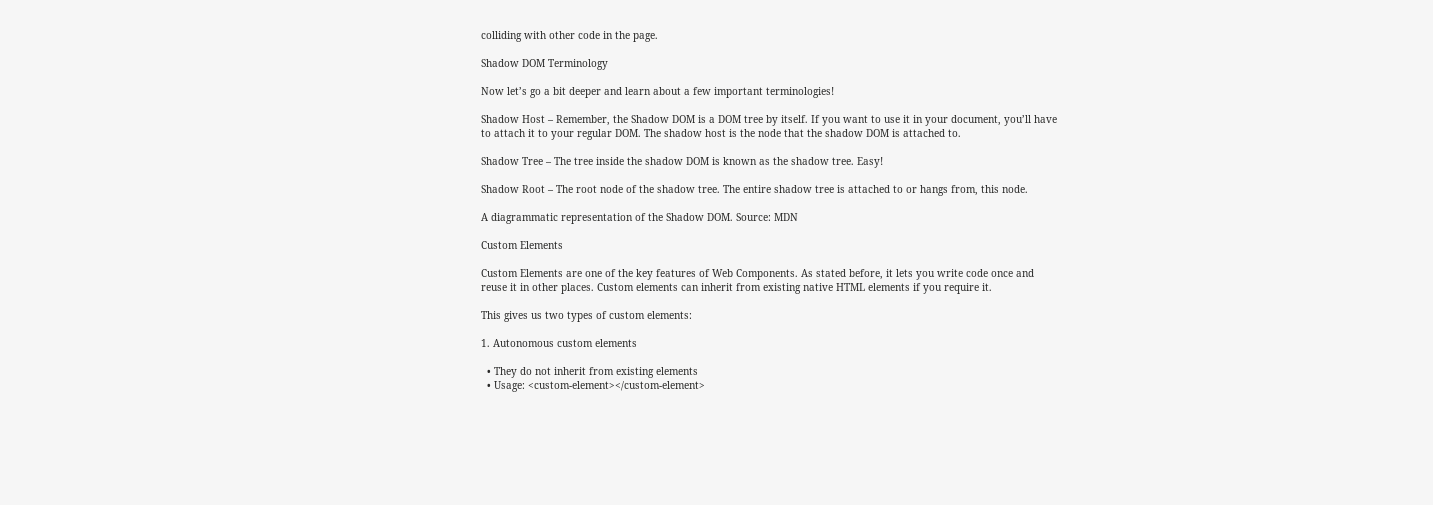colliding with other code in the page.

Shadow DOM Terminology

Now let’s go a bit deeper and learn about a few important terminologies!

Shadow Host – Remember, the Shadow DOM is a DOM tree by itself. If you want to use it in your document, you’ll have to attach it to your regular DOM. The shadow host is the node that the shadow DOM is attached to.

Shadow Tree – The tree inside the shadow DOM is known as the shadow tree. Easy!

Shadow Root – The root node of the shadow tree. The entire shadow tree is attached to or hangs from, this node.

A diagrammatic representation of the Shadow DOM. Source: MDN

Custom Elements

Custom Elements are one of the key features of Web Components. As stated before, it lets you write code once and reuse it in other places. Custom elements can inherit from existing native HTML elements if you require it.

This gives us two types of custom elements:

1. Autonomous custom elements

  • They do not inherit from existing elements
  • Usage: <custom-element></custom-element>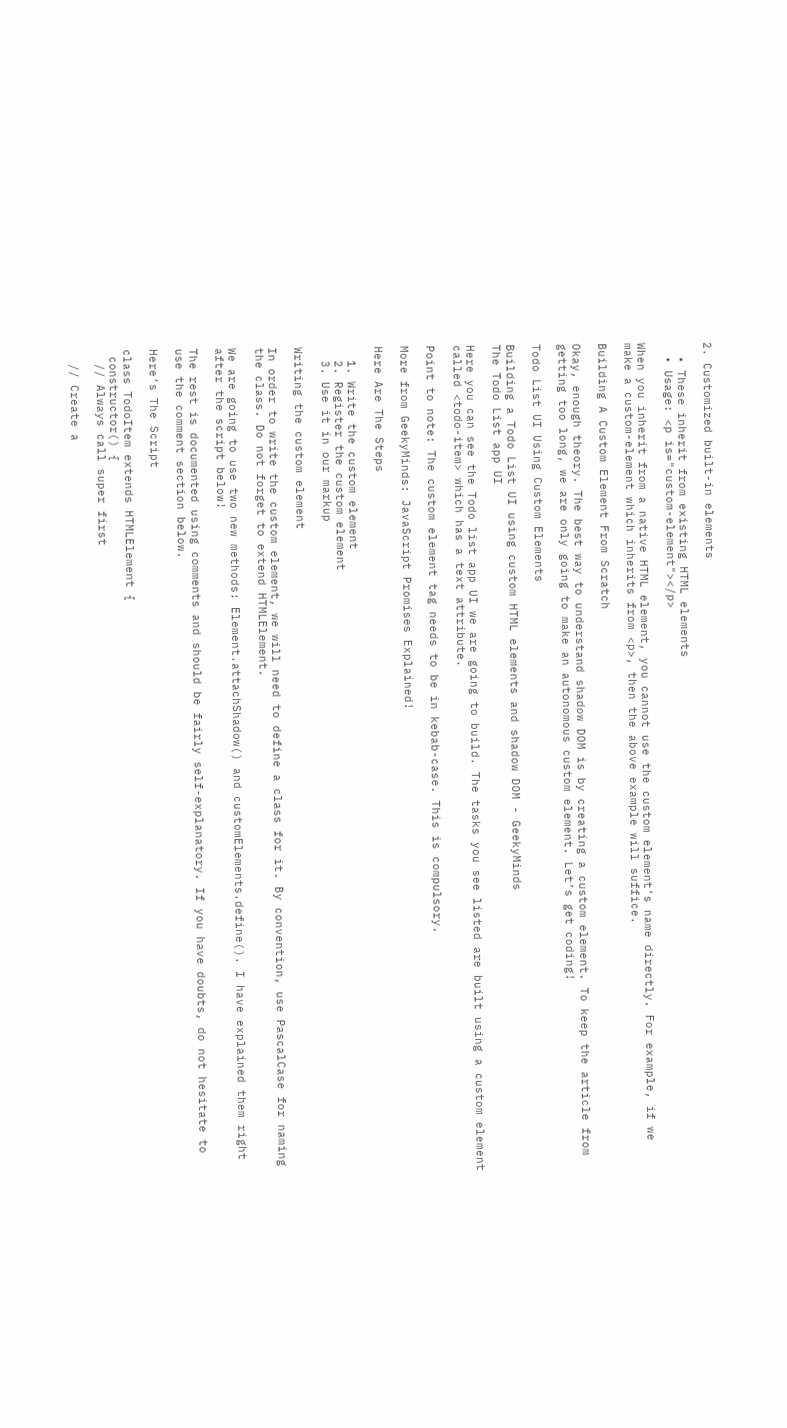2. Customized built-in elements

  • These inherit from existing HTML elements
  • Usage: <p is="custom-element"></p>

When you inherit from a native HTML element, you cannot use the custom element’s name directly. For example, if we make a custom-element which inherits from <p>, then the above example will suffice.

Building A Custom Element From Scratch

Okay, enough theory. The best way to understand shadow DOM is by creating a custom element. To keep the article from getting too long, we are only going to make an autonomous custom element. Let’s get coding!

Todo List UI Using Custom Elements

Building a Todo List UI using custom HTML elements and shadow DOM - GeekyMinds
The Todo List app UI

Here you can see the Todo list app UI we are going to build. The tasks you see listed are built using a custom element called <todo-item> which has a text attribute.

Point to note: The custom element tag needs to be in kebab-case. This is compulsory.

More from GeekyMinds: JavaScript Promises Explained!

Here Are The Steps

  1. Write the custom element
  2. Register the custom element
  3. Use it in our markup

Writing the custom element

In order to write the custom element, we will need to define a class for it. By convention, use PascalCase for naming the class. Do not forget to extend HTMLElement.

We are going to use two new methods: Element.attachShadow() and customElements.define(). I have explained them right after the script below!

The rest is documented using comments and should be fairly self-explanatory. If you have doubts, do not hesitate to use the comment section below.

Here’s The Script

class TodoItem extends HTMLElement {
 constructor() {
  // Always call super first

  // Create a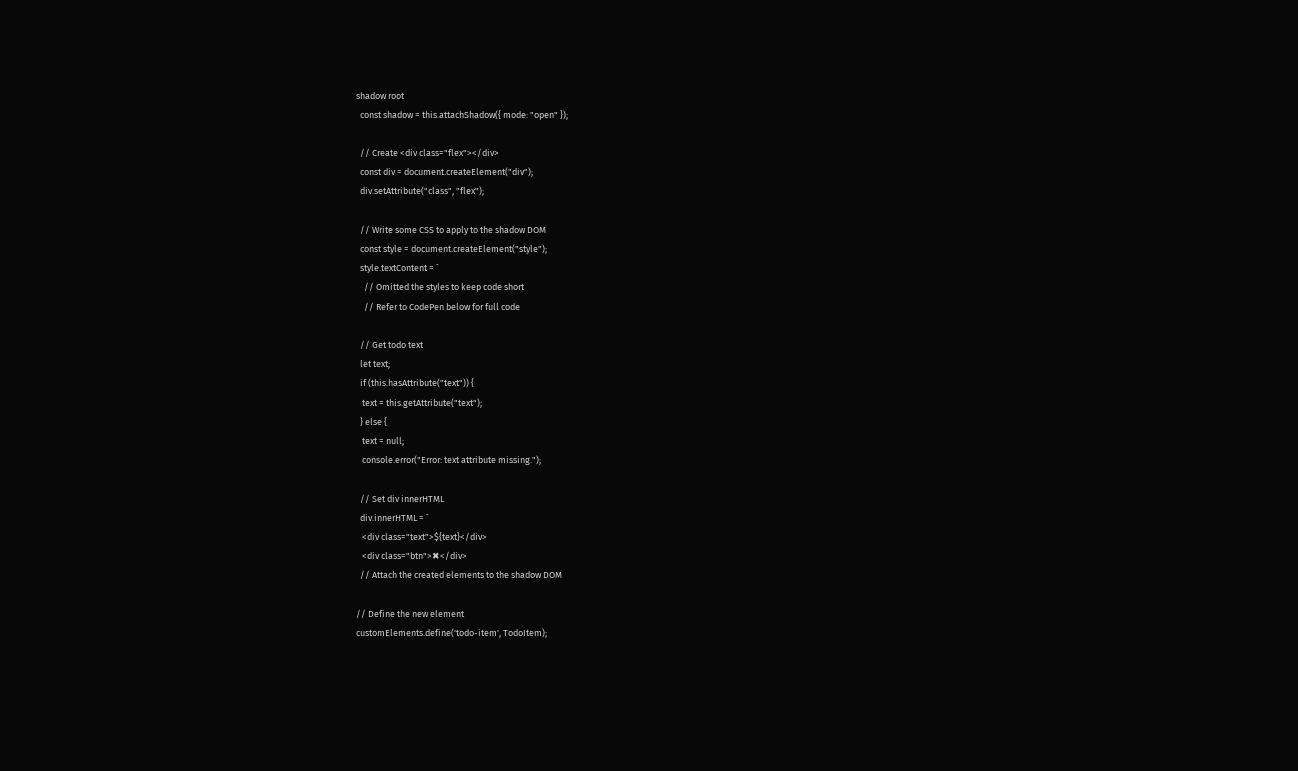shadow root
  const shadow = this.attachShadow({ mode: "open" });

  // Create <div class="flex"></div>
  const div = document.createElement("div");
  div.setAttribute("class", "flex");

  // Write some CSS to apply to the shadow DOM
  const style = document.createElement("style");
  style.textContent = `
    // Omitted the styles to keep code short
    // Refer to CodePen below for full code

  // Get todo text
  let text;
  if (this.hasAttribute("text")) {
   text = this.getAttribute("text");
  } else {
   text = null;
   console.error("Error: text attribute missing.");

  // Set div innerHTML
  div.innerHTML = `
   <div class="text">${text}</div>
   <div class="btn">✖</div>
  // Attach the created elements to the shadow DOM

// Define the new element
customElements.define('todo-item', TodoItem);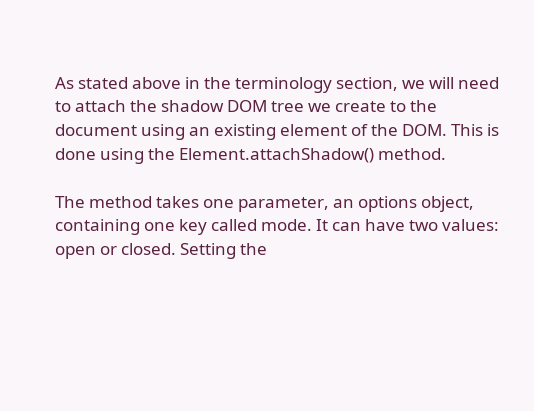As stated above in the terminology section, we will need to attach the shadow DOM tree we create to the document using an existing element of the DOM. This is done using the Element.attachShadow() method.

The method takes one parameter, an options object, containing one key called mode. It can have two values: open or closed. Setting the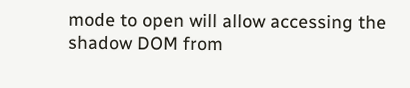mode to open will allow accessing the shadow DOM from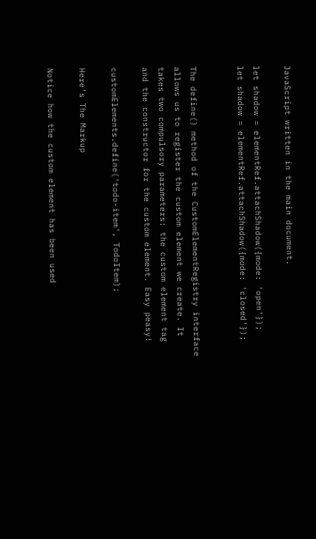JavaScript written in the main document.

let shadow = elementRef.attachShadow({mode: 'open'});
let shadow = elementRef.attachShadow({mode: 'closed'});


The define() method of the CustomElementRegistry interface allows us to register the custom element we create. It takes two compulsory parameters: the custom element tag and the constructor for the custom element. Easy peasy!

customElements.define('todo-item', TodoItem);

Here’s The Markup

Notice how the custom element has been used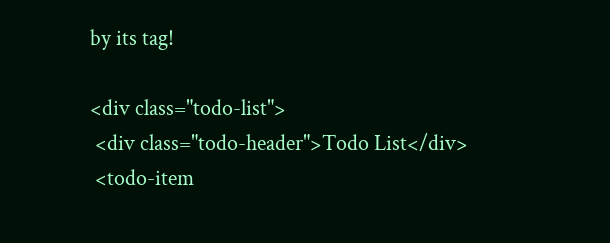by its tag!

<div class="todo-list">
 <div class="todo-header">Todo List</div>
 <todo-item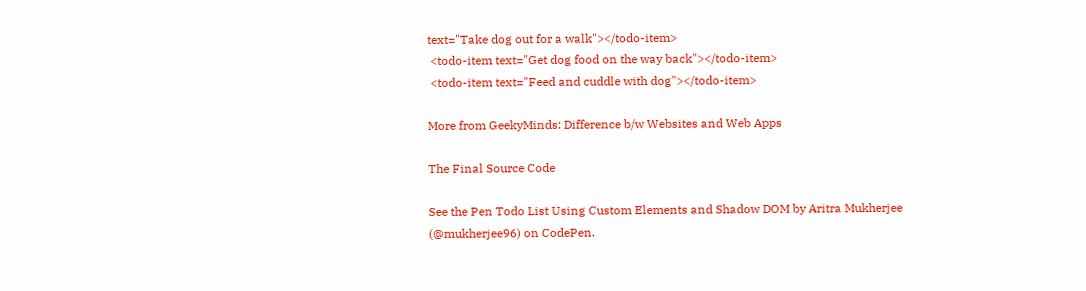text="Take dog out for a walk"></todo-item>
 <todo-item text="Get dog food on the way back"></todo-item>
 <todo-item text="Feed and cuddle with dog"></todo-item>

More from GeekyMinds: Difference b/w Websites and Web Apps

The Final Source Code

See the Pen Todo List Using Custom Elements and Shadow DOM by Aritra Mukherjee (@mukherjee96) on CodePen.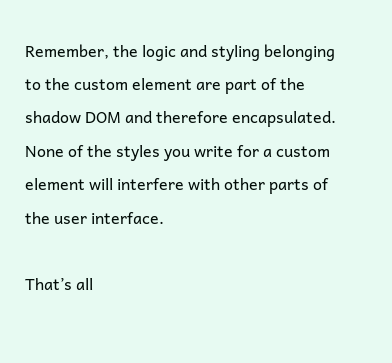Remember, the logic and styling belonging to the custom element are part of the shadow DOM and therefore encapsulated. None of the styles you write for a custom element will interfere with other parts of the user interface.

That’s all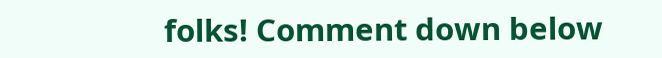folks! Comment down below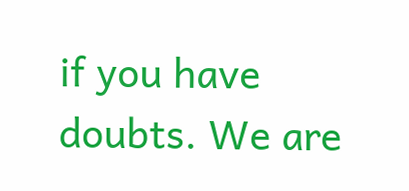if you have doubts. We are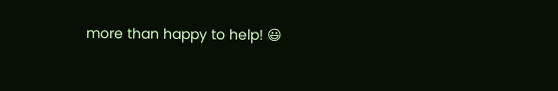more than happy to help! 😃